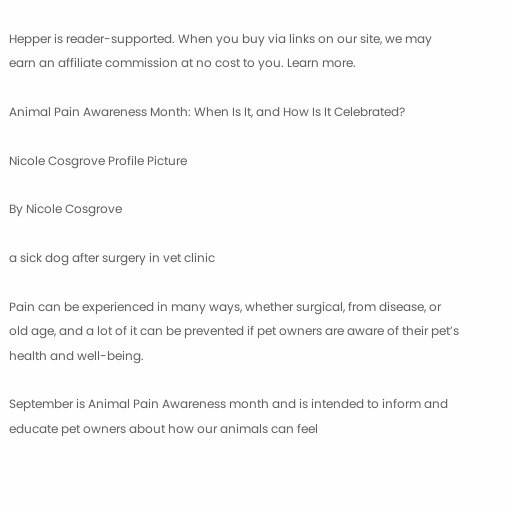Hepper is reader-supported. When you buy via links on our site, we may earn an affiliate commission at no cost to you. Learn more.

Animal Pain Awareness Month: When Is It, and How Is It Celebrated?

Nicole Cosgrove Profile Picture

By Nicole Cosgrove

a sick dog after surgery in vet clinic

Pain can be experienced in many ways, whether surgical, from disease, or old age, and a lot of it can be prevented if pet owners are aware of their pet’s health and well-being.

September is Animal Pain Awareness month and is intended to inform and educate pet owners about how our animals can feel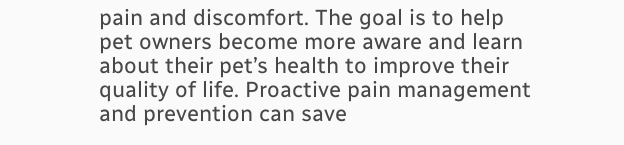pain and discomfort. The goal is to help pet owners become more aware and learn about their pet’s health to improve their quality of life. Proactive pain management and prevention can save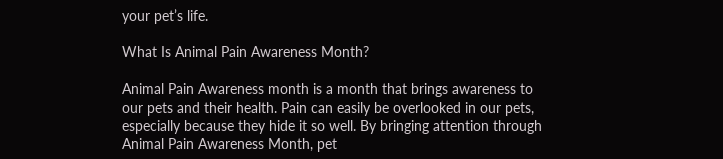your pet’s life.

What Is Animal Pain Awareness Month?

Animal Pain Awareness month is a month that brings awareness to our pets and their health. Pain can easily be overlooked in our pets, especially because they hide it so well. By bringing attention through Animal Pain Awareness Month, pet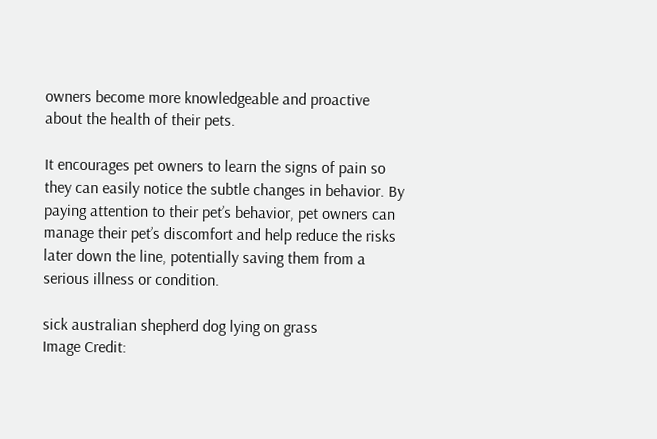owners become more knowledgeable and proactive about the health of their pets.

It encourages pet owners to learn the signs of pain so they can easily notice the subtle changes in behavior. By paying attention to their pet’s behavior, pet owners can manage their pet’s discomfort and help reduce the risks later down the line, potentially saving them from a serious illness or condition.

sick australian shepherd dog lying on grass
Image Credit: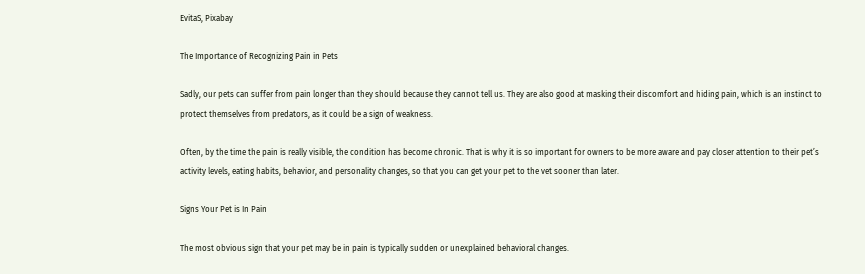EvitaS, Pixabay

The Importance of Recognizing Pain in Pets

Sadly, our pets can suffer from pain longer than they should because they cannot tell us. They are also good at masking their discomfort and hiding pain, which is an instinct to protect themselves from predators, as it could be a sign of weakness.

Often, by the time the pain is really visible, the condition has become chronic. That is why it is so important for owners to be more aware and pay closer attention to their pet’s activity levels, eating habits, behavior, and personality changes, so that you can get your pet to the vet sooner than later.

Signs Your Pet is In Pain

The most obvious sign that your pet may be in pain is typically sudden or unexplained behavioral changes.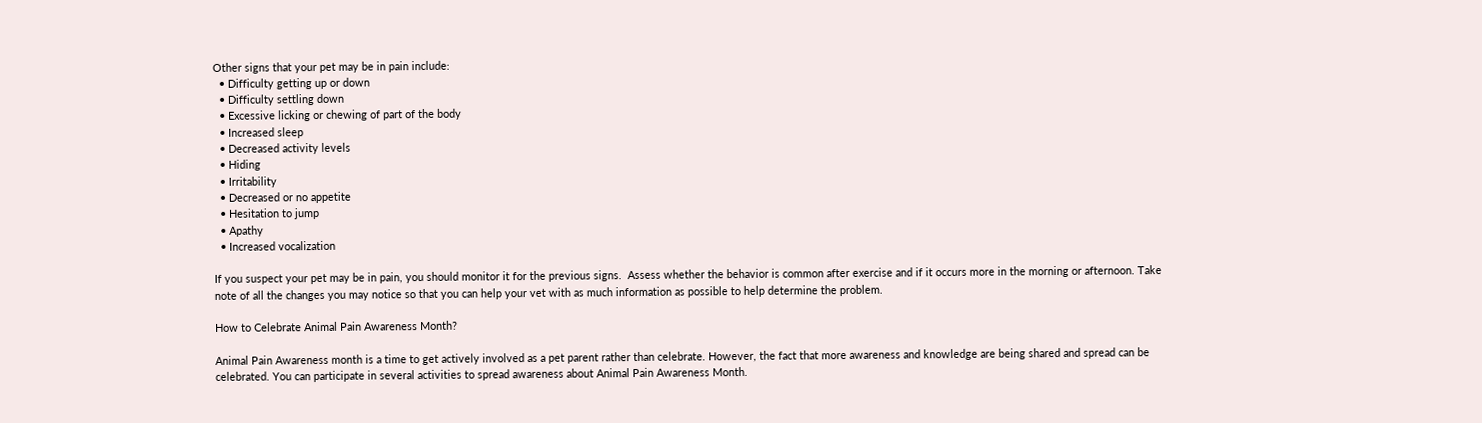Other signs that your pet may be in pain include:
  • Difficulty getting up or down
  • Difficulty settling down
  • Excessive licking or chewing of part of the body
  • Increased sleep
  • Decreased activity levels
  • Hiding
  • Irritability
  • Decreased or no appetite
  • Hesitation to jump
  • Apathy
  • Increased vocalization

If you suspect your pet may be in pain, you should monitor it for the previous signs.  Assess whether the behavior is common after exercise and if it occurs more in the morning or afternoon. Take note of all the changes you may notice so that you can help your vet with as much information as possible to help determine the problem.

How to Celebrate Animal Pain Awareness Month?

Animal Pain Awareness month is a time to get actively involved as a pet parent rather than celebrate. However, the fact that more awareness and knowledge are being shared and spread can be celebrated. You can participate in several activities to spread awareness about Animal Pain Awareness Month.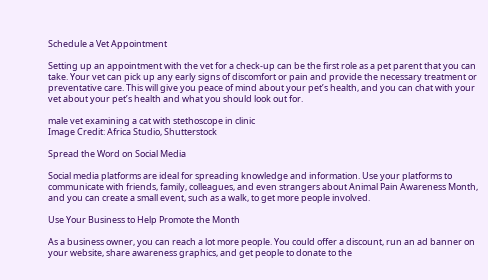Schedule a Vet Appointment

Setting up an appointment with the vet for a check-up can be the first role as a pet parent that you can take. Your vet can pick up any early signs of discomfort or pain and provide the necessary treatment or preventative care. This will give you peace of mind about your pet’s health, and you can chat with your vet about your pet’s health and what you should look out for.

male vet examining a cat with stethoscope in clinic
Image Credit: Africa Studio, Shutterstock

Spread the Word on Social Media

Social media platforms are ideal for spreading knowledge and information. Use your platforms to communicate with friends, family, colleagues, and even strangers about Animal Pain Awareness Month, and you can create a small event, such as a walk, to get more people involved.

Use Your Business to Help Promote the Month

As a business owner, you can reach a lot more people. You could offer a discount, run an ad banner on your website, share awareness graphics, and get people to donate to the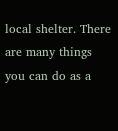local shelter. There are many things you can do as a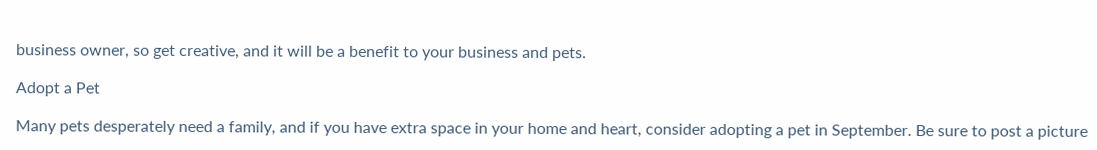business owner, so get creative, and it will be a benefit to your business and pets.

Adopt a Pet

Many pets desperately need a family, and if you have extra space in your home and heart, consider adopting a pet in September. Be sure to post a picture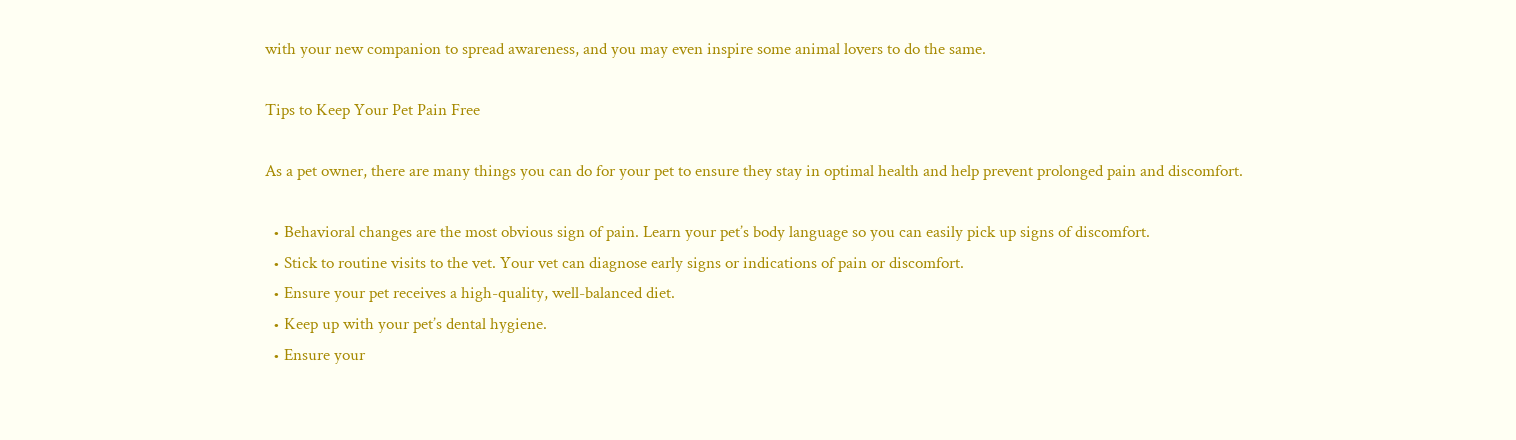with your new companion to spread awareness, and you may even inspire some animal lovers to do the same.

Tips to Keep Your Pet Pain Free

As a pet owner, there are many things you can do for your pet to ensure they stay in optimal health and help prevent prolonged pain and discomfort.

  • Behavioral changes are the most obvious sign of pain. Learn your pet’s body language so you can easily pick up signs of discomfort.
  • Stick to routine visits to the vet. Your vet can diagnose early signs or indications of pain or discomfort.
  • Ensure your pet receives a high-quality, well-balanced diet.
  • Keep up with your pet’s dental hygiene.
  • Ensure your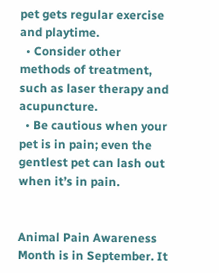pet gets regular exercise and playtime.
  • Consider other methods of treatment, such as laser therapy and acupuncture.
  • Be cautious when your pet is in pain; even the gentlest pet can lash out when it’s in pain.


Animal Pain Awareness Month is in September. It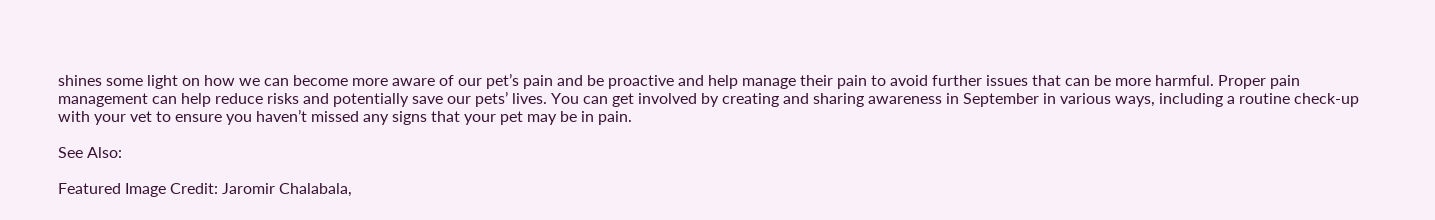shines some light on how we can become more aware of our pet’s pain and be proactive and help manage their pain to avoid further issues that can be more harmful. Proper pain management can help reduce risks and potentially save our pets’ lives. You can get involved by creating and sharing awareness in September in various ways, including a routine check-up with your vet to ensure you haven’t missed any signs that your pet may be in pain.

See Also:

Featured Image Credit: Jaromir Chalabala,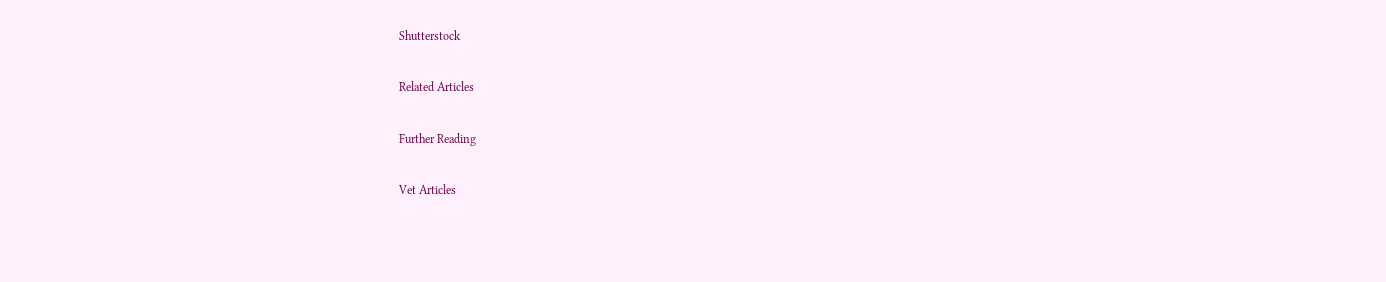Shutterstock

Related Articles

Further Reading

Vet Articles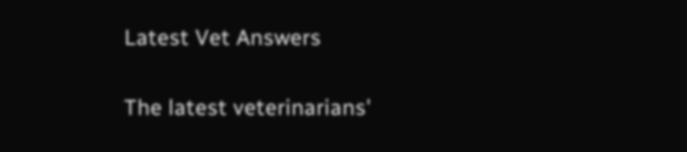Latest Vet Answers

The latest veterinarians'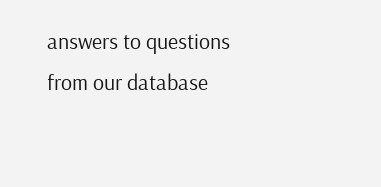answers to questions from our database